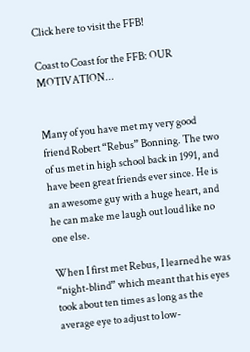Click here to visit the FFB!

Coast to Coast for the FFB: OUR MOTIVATION...


Many of you have met my very good friend Robert “Rebus” Bonning. The two of us met in high school back in 1991, and have been great friends ever since. He is an awesome guy with a huge heart, and he can make me laugh out loud like no one else.

When I first met Rebus, I learned he was “night-blind” which meant that his eyes took about ten times as long as the average eye to adjust to low-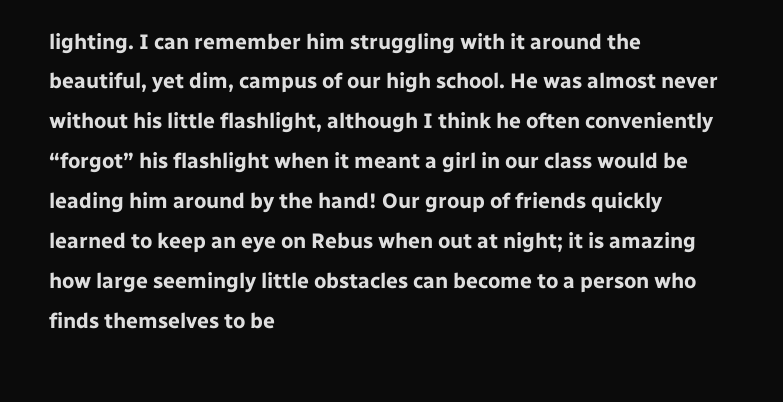lighting. I can remember him struggling with it around the beautiful, yet dim, campus of our high school. He was almost never without his little flashlight, although I think he often conveniently “forgot” his flashlight when it meant a girl in our class would be leading him around by the hand! Our group of friends quickly learned to keep an eye on Rebus when out at night; it is amazing how large seemingly little obstacles can become to a person who finds themselves to be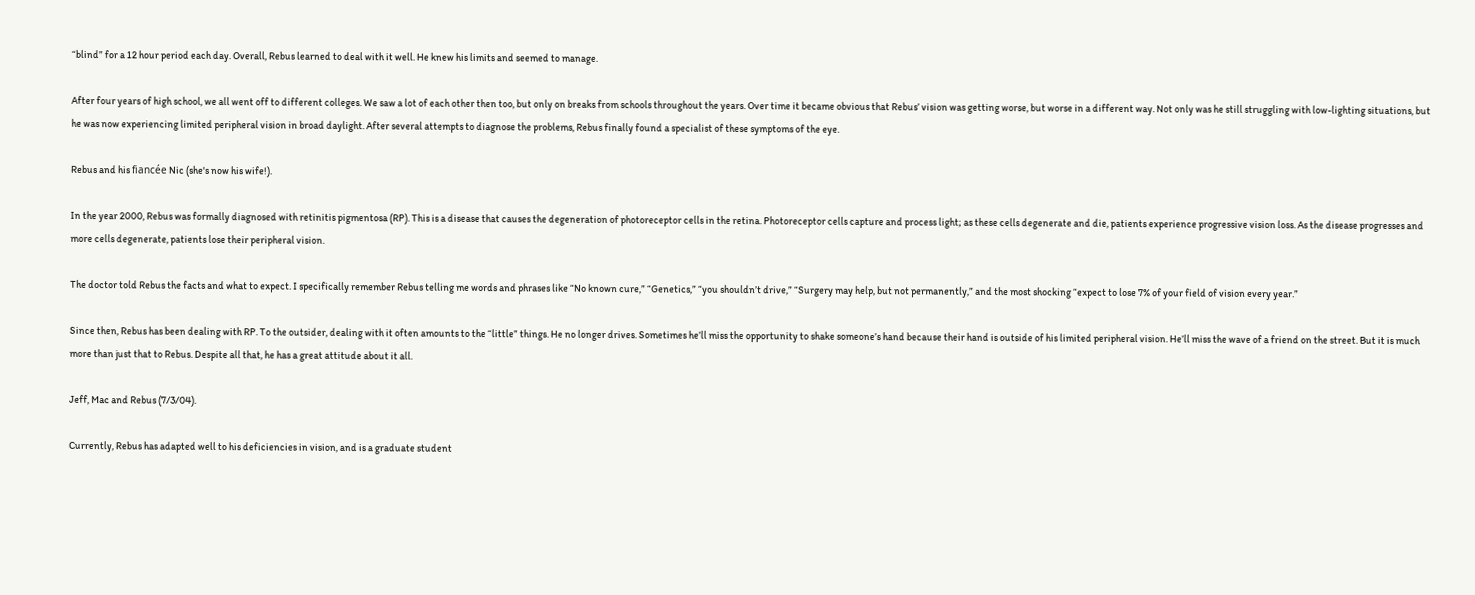“blind” for a 12 hour period each day. Overall, Rebus learned to deal with it well. He knew his limits and seemed to manage.

After four years of high school, we all went off to different colleges. We saw a lot of each other then too, but only on breaks from schools throughout the years. Over time it became obvious that Rebus’ vision was getting worse, but worse in a different way. Not only was he still struggling with low-lighting situations, but he was now experiencing limited peripheral vision in broad daylight. After several attempts to diagnose the problems, Rebus finally found a specialist of these symptoms of the eye.

Rebus and his fiancée Nic (she's now his wife!).

In the year 2000, Rebus was formally diagnosed with retinitis pigmentosa (RP). This is a disease that causes the degeneration of photoreceptor cells in the retina. Photoreceptor cells capture and process light; as these cells degenerate and die, patients experience progressive vision loss. As the disease progresses and more cells degenerate, patients lose their peripheral vision.

The doctor told Rebus the facts and what to expect. I specifically remember Rebus telling me words and phrases like “No known cure,” “Genetics,” “you shouldn’t drive,” “Surgery may help, but not permanently,” and the most shocking “expect to lose 7% of your field of vision every year.”

Since then, Rebus has been dealing with RP. To the outsider, dealing with it often amounts to the “little” things. He no longer drives. Sometimes he’ll miss the opportunity to shake someone’s hand because their hand is outside of his limited peripheral vision. He’ll miss the wave of a friend on the street. But it is much more than just that to Rebus. Despite all that, he has a great attitude about it all.

Jeff, Mac and Rebus (7/3/04).

Currently, Rebus has adapted well to his deficiencies in vision, and is a graduate student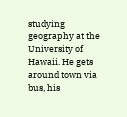studying geography at the University of Hawaii. He gets around town via bus, his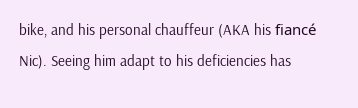bike, and his personal chauffeur (AKA his fiancé Nic). Seeing him adapt to his deficiencies has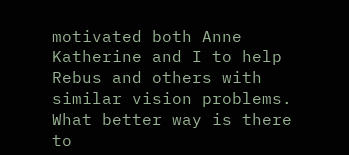motivated both Anne Katherine and I to help Rebus and others with similar vision problems. What better way is there to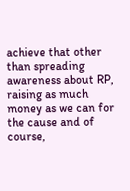achieve that other than spreading awareness about RP, raising as much money as we can for the cause and of course,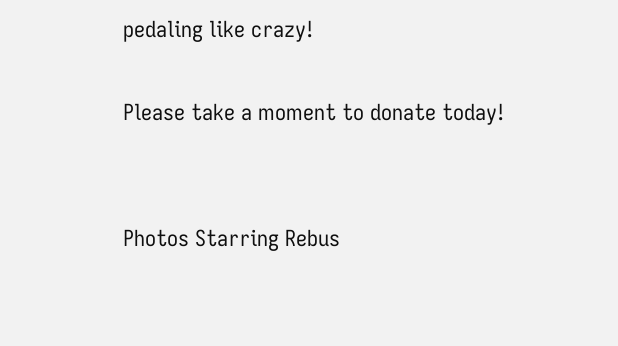pedaling like crazy!

Please take a moment to donate today!


Photos Starring Rebus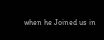when he Joined us in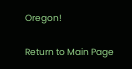Oregon!

Return to Main Page